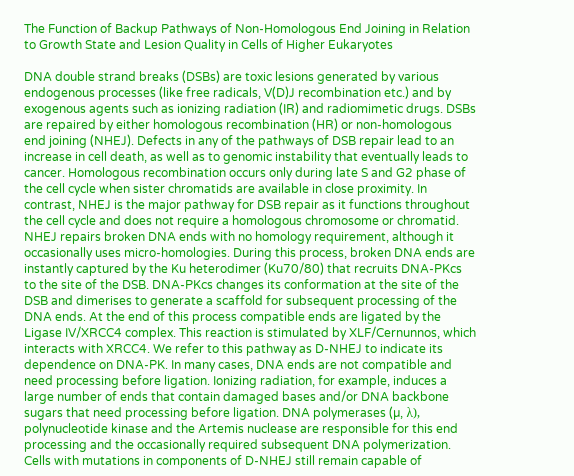The Function of Backup Pathways of Non-Homologous End Joining in Relation to Growth State and Lesion Quality in Cells of Higher Eukaryotes

DNA double strand breaks (DSBs) are toxic lesions generated by various endogenous processes (like free radicals, V(D)J recombination etc.) and by exogenous agents such as ionizing radiation (IR) and radiomimetic drugs. DSBs are repaired by either homologous recombination (HR) or non-homologous end joining (NHEJ). Defects in any of the pathways of DSB repair lead to an increase in cell death, as well as to genomic instability that eventually leads to cancer. Homologous recombination occurs only during late S and G2 phase of the cell cycle when sister chromatids are available in close proximity. In contrast, NHEJ is the major pathway for DSB repair as it functions throughout the cell cycle and does not require a homologous chromosome or chromatid. NHEJ repairs broken DNA ends with no homology requirement, although it occasionally uses micro-homologies. During this process, broken DNA ends are instantly captured by the Ku heterodimer (Ku70/80) that recruits DNA-PKcs to the site of the DSB. DNA-PKcs changes its conformation at the site of the DSB and dimerises to generate a scaffold for subsequent processing of the DNA ends. At the end of this process compatible ends are ligated by the Ligase IV/XRCC4 complex. This reaction is stimulated by XLF/Cernunnos, which interacts with XRCC4. We refer to this pathway as D-NHEJ to indicate its dependence on DNA-PK. In many cases, DNA ends are not compatible and need processing before ligation. Ionizing radiation, for example, induces a large number of ends that contain damaged bases and/or DNA backbone sugars that need processing before ligation. DNA polymerases (µ, λ), polynucleotide kinase and the Artemis nuclease are responsible for this end processing and the occasionally required subsequent DNA polymerization. Cells with mutations in components of D-NHEJ still remain capable of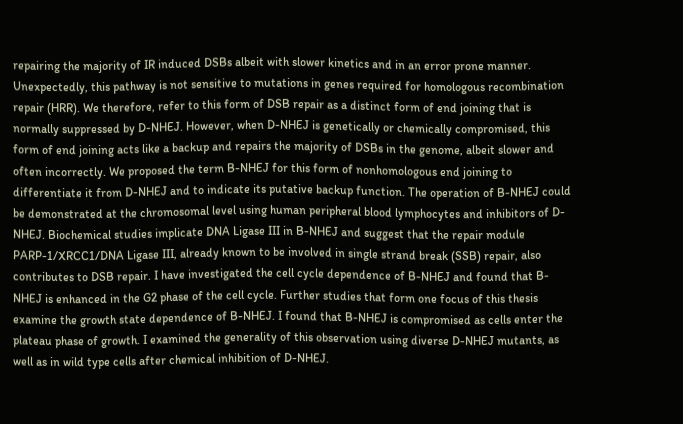repairing the majority of IR induced DSBs albeit with slower kinetics and in an error prone manner. Unexpectedly, this pathway is not sensitive to mutations in genes required for homologous recombination repair (HRR). We therefore, refer to this form of DSB repair as a distinct form of end joining that is normally suppressed by D-NHEJ. However, when D-NHEJ is genetically or chemically compromised, this form of end joining acts like a backup and repairs the majority of DSBs in the genome, albeit slower and often incorrectly. We proposed the term B-NHEJ for this form of nonhomologous end joining to differentiate it from D-NHEJ and to indicate its putative backup function. The operation of B-NHEJ could be demonstrated at the chromosomal level using human peripheral blood lymphocytes and inhibitors of D-NHEJ. Biochemical studies implicate DNA Ligase III in B-NHEJ and suggest that the repair module PARP-1/XRCC1/DNA Ligase III, already known to be involved in single strand break (SSB) repair, also contributes to DSB repair. I have investigated the cell cycle dependence of B-NHEJ and found that B-NHEJ is enhanced in the G2 phase of the cell cycle. Further studies that form one focus of this thesis examine the growth state dependence of B-NHEJ. I found that B-NHEJ is compromised as cells enter the plateau phase of growth. I examined the generality of this observation using diverse D-NHEJ mutants, as well as in wild type cells after chemical inhibition of D-NHEJ.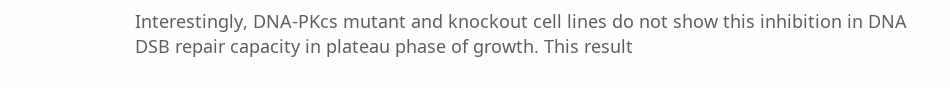Interestingly, DNA-PKcs mutant and knockout cell lines do not show this inhibition in DNA DSB repair capacity in plateau phase of growth. This result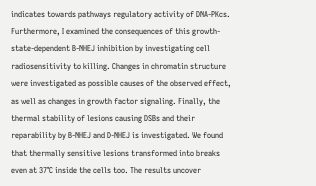indicates towards pathways regulatory activity of DNA-PKcs. Furthermore, I examined the consequences of this growth-state-dependent B-NHEJ inhibition by investigating cell radiosensitivity to killing. Changes in chromatin structure were investigated as possible causes of the observed effect, as well as changes in growth factor signaling. Finally, the thermal stability of lesions causing DSBs and their reparability by B-NHEJ and D-NHEJ is investigated. We found that thermally sensitive lesions transformed into breaks even at 37°C inside the cells too. The results uncover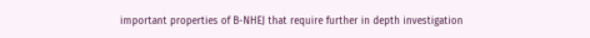important properties of B-NHEJ that require further in depth investigation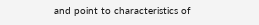and point to characteristics of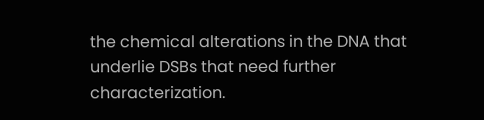the chemical alterations in the DNA that underlie DSBs that need further characterization.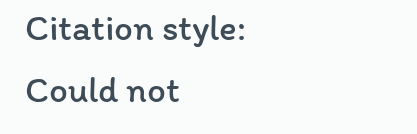Citation style:
Could not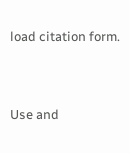load citation form.


Use and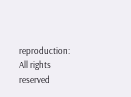reproduction:
All rights reserved